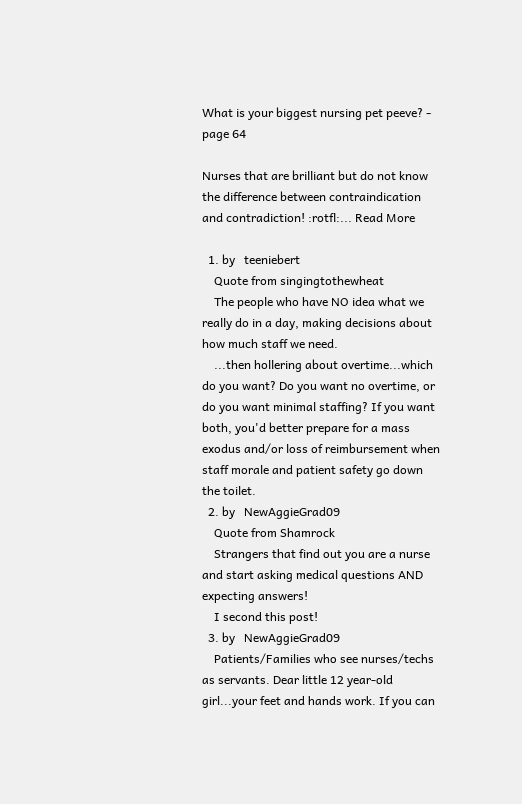What is your biggest nursing pet peeve? - page 64

Nurses that are brilliant but do not know the difference between contraindication and contradiction! :rotfl:... Read More

  1. by   teeniebert
    Quote from singingtothewheat
    The people who have NO idea what we really do in a day, making decisions about how much staff we need.
    ...then hollering about overtime...which do you want? Do you want no overtime, or do you want minimal staffing? If you want both, you'd better prepare for a mass exodus and/or loss of reimbursement when staff morale and patient safety go down the toilet.
  2. by   NewAggieGrad09
    Quote from Shamrock
    Strangers that find out you are a nurse and start asking medical questions AND expecting answers!
    I second this post!
  3. by   NewAggieGrad09
    Patients/Families who see nurses/techs as servants. Dear little 12 year-old girl...your feet and hands work. If you can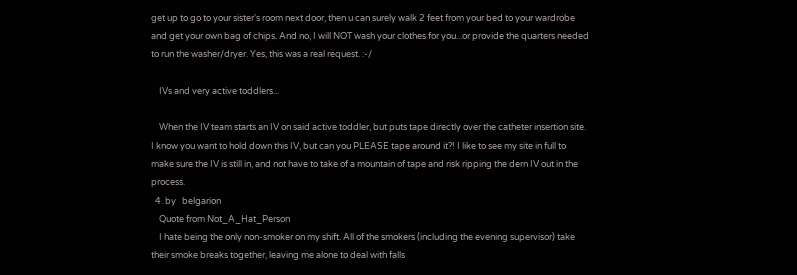get up to go to your sister's room next door, then u can surely walk 2 feet from your bed to your wardrobe and get your own bag of chips. And no, I will NOT wash your clothes for you...or provide the quarters needed to run the washer/dryer. Yes, this was a real request. :-/

    IVs and very active toddlers...

    When the IV team starts an IV on said active toddler, but puts tape directly over the catheter insertion site. I know you want to hold down this IV, but can you PLEASE tape around it?! I like to see my site in full to make sure the IV is still in, and not have to take of a mountain of tape and risk ripping the dern IV out in the process.
  4. by   belgarion
    Quote from Not_A_Hat_Person
    I hate being the only non-smoker on my shift. All of the smokers (including the evening supervisor) take their smoke breaks together, leaving me alone to deal with falls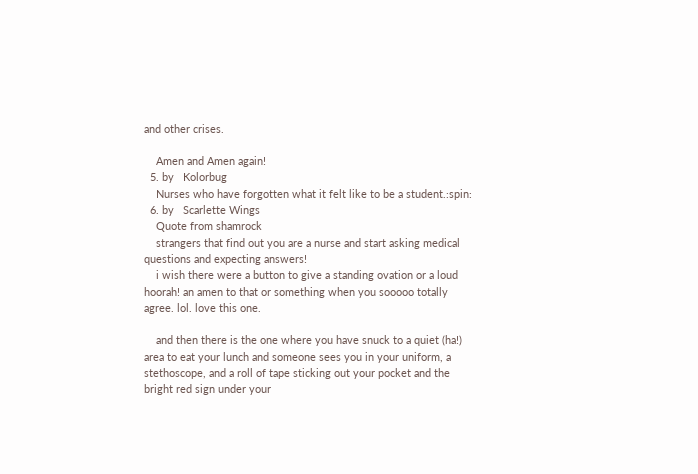and other crises.

    Amen and Amen again!
  5. by   Kolorbug
    Nurses who have forgotten what it felt like to be a student.:spin:
  6. by   Scarlette Wings
    Quote from shamrock
    strangers that find out you are a nurse and start asking medical questions and expecting answers!
    i wish there were a button to give a standing ovation or a loud hoorah! an amen to that or something when you sooooo totally agree. lol. love this one.

    and then there is the one where you have snuck to a quiet (ha!) area to eat your lunch and someone sees you in your uniform, a stethoscope, and a roll of tape sticking out your pocket and the bright red sign under your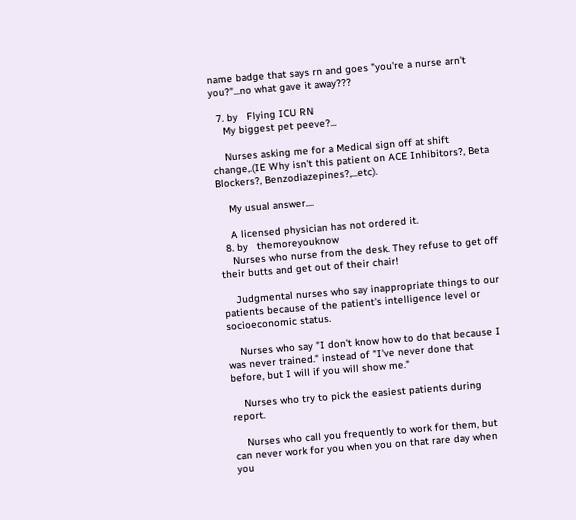name badge that says rn and goes "you're a nurse arn't you?"...no what gave it away???

  7. by   Flying ICU RN
    My biggest pet peeve?...

    Nurses asking me for a Medical sign off at shift change,.(IE Why isn't this patient on ACE Inhibitors?, Beta Blockers?, Benzodiazepines?,...etc).

    My usual answer....

    A licensed physician has not ordered it.
  8. by   themoreyouknow
    Nurses who nurse from the desk. They refuse to get off their butts and get out of their chair!

    Judgmental nurses who say inappropriate things to our patients because of the patient's intelligence level or socioeconomic status.

    Nurses who say "I don't know how to do that because I was never trained." instead of "I've never done that before, but I will if you will show me."

    Nurses who try to pick the easiest patients during report.

    Nurses who call you frequently to work for them, but can never work for you when you on that rare day when you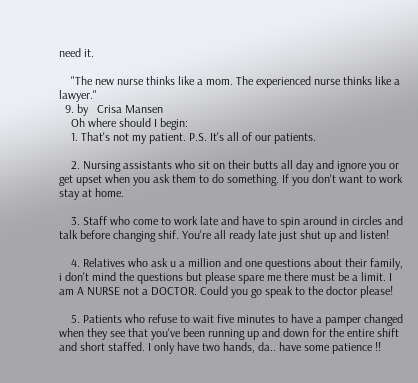need it.

    "The new nurse thinks like a mom. The experienced nurse thinks like a lawyer."
  9. by   Crisa Mansen
    Oh where should I begin:
    1. That's not my patient. P.S. It's all of our patients.

    2. Nursing assistants who sit on their butts all day and ignore you or get upset when you ask them to do something. If you don't want to work stay at home.

    3. Staff who come to work late and have to spin around in circles and talk before changing shif. You're all ready late just shut up and listen!

    4. Relatives who ask u a million and one questions about their family, i don't mind the questions but please spare me there must be a limit. I am A NURSE not a DOCTOR. Could you go speak to the doctor please!

    5. Patients who refuse to wait five minutes to have a pamper changed when they see that you've been running up and down for the entire shift and short staffed. I only have two hands, da.. have some patience !!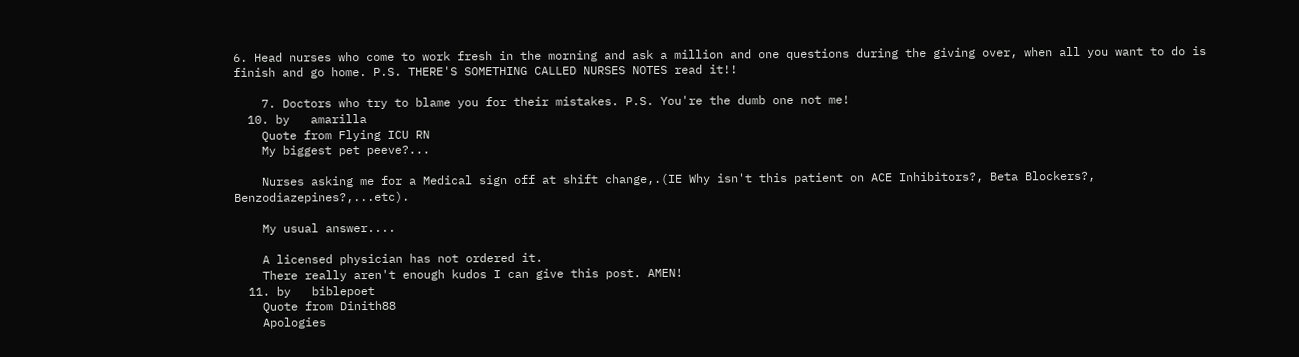6. Head nurses who come to work fresh in the morning and ask a million and one questions during the giving over, when all you want to do is finish and go home. P.S. THERE'S SOMETHING CALLED NURSES NOTES read it!!

    7. Doctors who try to blame you for their mistakes. P.S. You're the dumb one not me!
  10. by   amarilla
    Quote from Flying ICU RN
    My biggest pet peeve?...

    Nurses asking me for a Medical sign off at shift change,.(IE Why isn't this patient on ACE Inhibitors?, Beta Blockers?, Benzodiazepines?,...etc).

    My usual answer....

    A licensed physician has not ordered it.
    There really aren't enough kudos I can give this post. AMEN!
  11. by   biblepoet
    Quote from Dinith88
    Apologies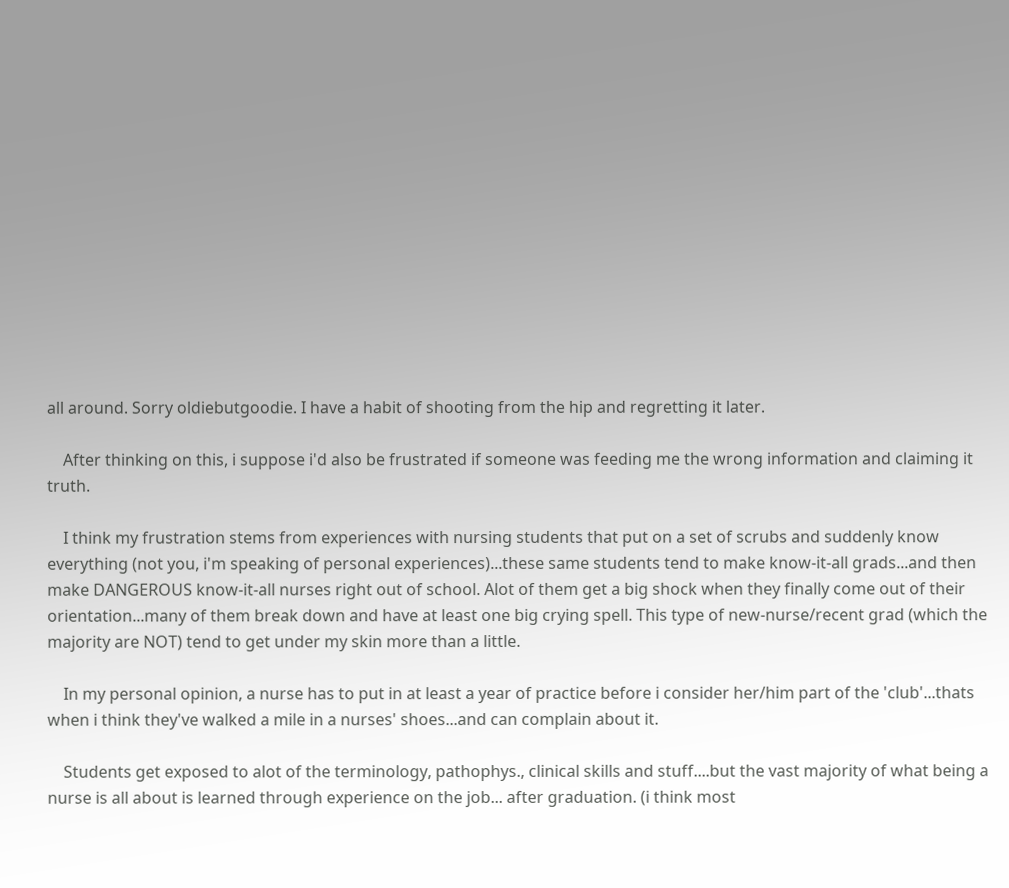all around. Sorry oldiebutgoodie. I have a habit of shooting from the hip and regretting it later.

    After thinking on this, i suppose i'd also be frustrated if someone was feeding me the wrong information and claiming it truth.

    I think my frustration stems from experiences with nursing students that put on a set of scrubs and suddenly know everything (not you, i'm speaking of personal experiences)...these same students tend to make know-it-all grads...and then make DANGEROUS know-it-all nurses right out of school. Alot of them get a big shock when they finally come out of their orientation...many of them break down and have at least one big crying spell. This type of new-nurse/recent grad (which the majority are NOT) tend to get under my skin more than a little.

    In my personal opinion, a nurse has to put in at least a year of practice before i consider her/him part of the 'club'...thats when i think they've walked a mile in a nurses' shoes...and can complain about it.

    Students get exposed to alot of the terminology, pathophys., clinical skills and stuff....but the vast majority of what being a nurse is all about is learned through experience on the job... after graduation. (i think most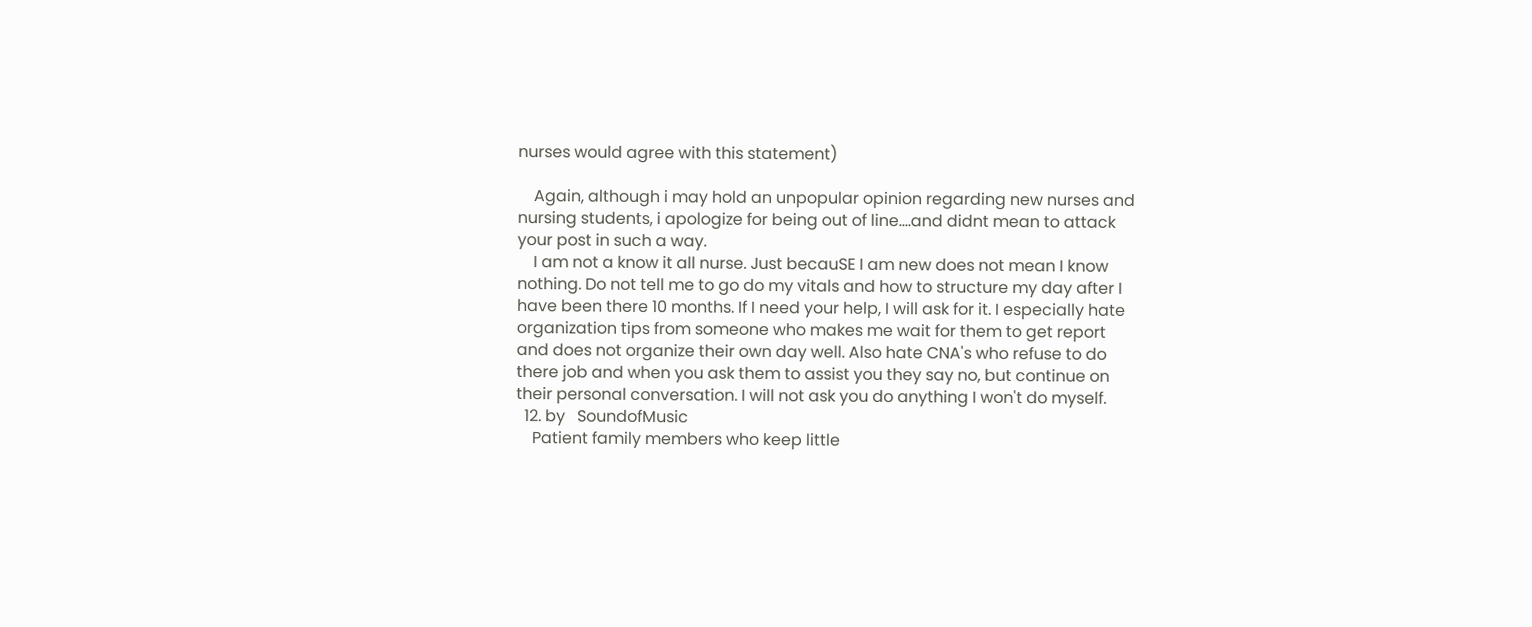nurses would agree with this statement)

    Again, although i may hold an unpopular opinion regarding new nurses and nursing students, i apologize for being out of line....and didnt mean to attack your post in such a way.
    I am not a know it all nurse. Just becauSE I am new does not mean I know nothing. Do not tell me to go do my vitals and how to structure my day after I have been there 10 months. If I need your help, I will ask for it. I especially hate organization tips from someone who makes me wait for them to get report and does not organize their own day well. Also hate CNA's who refuse to do there job and when you ask them to assist you they say no, but continue on their personal conversation. I will not ask you do anything I won't do myself.
  12. by   SoundofMusic
    Patient family members who keep little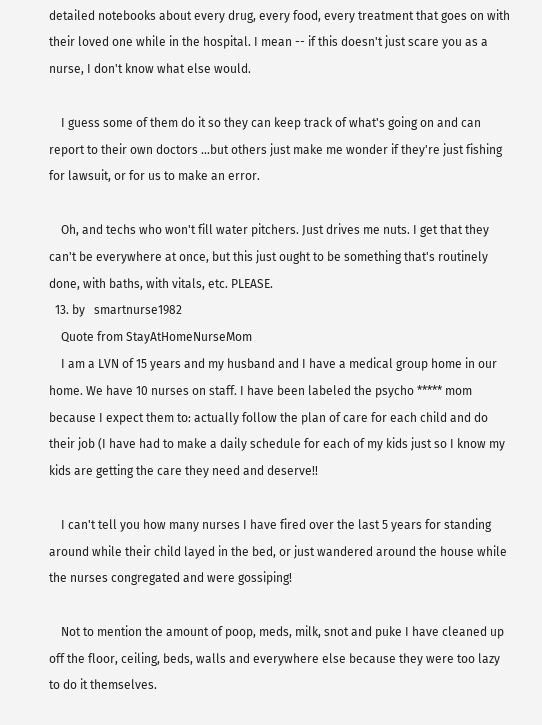detailed notebooks about every drug, every food, every treatment that goes on with their loved one while in the hospital. I mean -- if this doesn't just scare you as a nurse, I don't know what else would.

    I guess some of them do it so they can keep track of what's going on and can report to their own doctors ...but others just make me wonder if they're just fishing for lawsuit, or for us to make an error.

    Oh, and techs who won't fill water pitchers. Just drives me nuts. I get that they can't be everywhere at once, but this just ought to be something that's routinely done, with baths, with vitals, etc. PLEASE.
  13. by   smartnurse1982
    Quote from StayAtHomeNurseMom
    I am a LVN of 15 years and my husband and I have a medical group home in our home. We have 10 nurses on staff. I have been labeled the psycho ***** mom because I expect them to: actually follow the plan of care for each child and do their job (I have had to make a daily schedule for each of my kids just so I know my kids are getting the care they need and deserve!!

    I can't tell you how many nurses I have fired over the last 5 years for standing around while their child layed in the bed, or just wandered around the house while the nurses congregated and were gossiping!

    Not to mention the amount of poop, meds, milk, snot and puke I have cleaned up off the floor, ceiling, beds, walls and everywhere else because they were too lazy to do it themselves.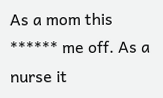As a mom this ****** me off. As a nurse it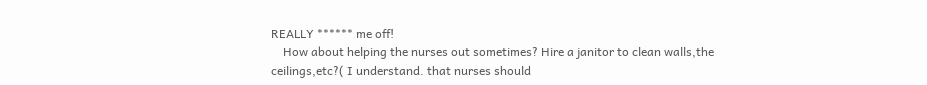REALLY ****** me off!
    How about helping the nurses out sometimes? Hire a janitor to clean walls,the ceilings,etc?( I understand. that nurses should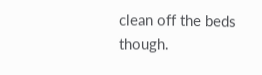clean off the beds though.